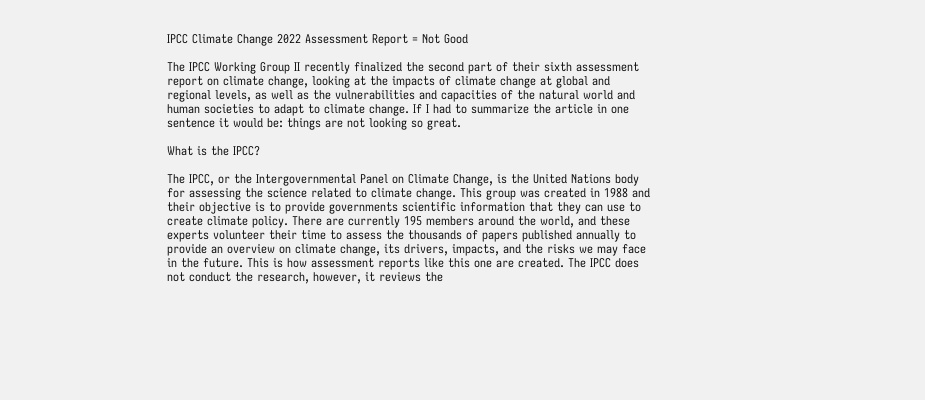IPCC Climate Change 2022 Assessment Report = Not Good

The IPCC Working Group II recently finalized the second part of their sixth assessment report on climate change, looking at the impacts of climate change at global and regional levels, as well as the vulnerabilities and capacities of the natural world and human societies to adapt to climate change. If I had to summarize the article in one sentence it would be: things are not looking so great.

What is the IPCC?

The IPCC, or the Intergovernmental Panel on Climate Change, is the United Nations body for assessing the science related to climate change. This group was created in 1988 and their objective is to provide governments scientific information that they can use to create climate policy. There are currently 195 members around the world, and these experts volunteer their time to assess the thousands of papers published annually to provide an overview on climate change, its drivers, impacts, and the risks we may face in the future. This is how assessment reports like this one are created. The IPCC does not conduct the research, however, it reviews the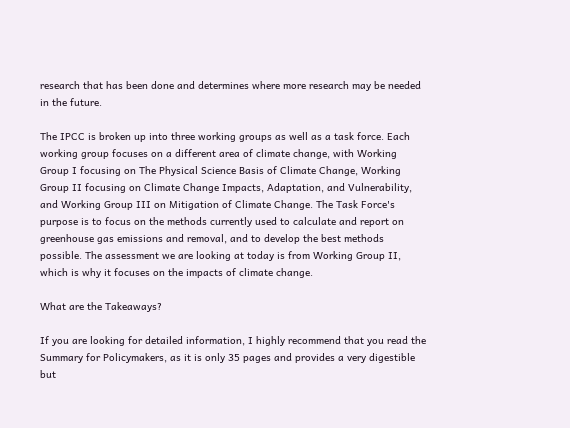research that has been done and determines where more research may be needed in the future.

The IPCC is broken up into three working groups as well as a task force. Each working group focuses on a different area of climate change, with Working Group I focusing on The Physical Science Basis of Climate Change, Working Group II focusing on Climate Change Impacts, Adaptation, and Vulnerability, and Working Group III on Mitigation of Climate Change. The Task Force's purpose is to focus on the methods currently used to calculate and report on greenhouse gas emissions and removal, and to develop the best methods possible. The assessment we are looking at today is from Working Group II, which is why it focuses on the impacts of climate change.

What are the Takeaways?

If you are looking for detailed information, I highly recommend that you read the Summary for Policymakers, as it is only 35 pages and provides a very digestible but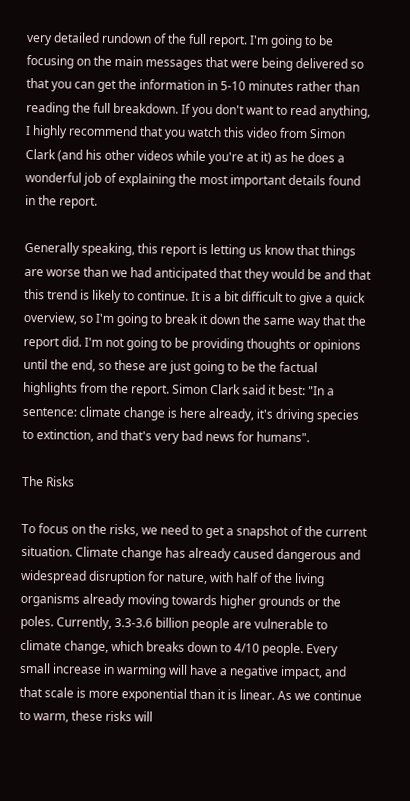very detailed rundown of the full report. I'm going to be focusing on the main messages that were being delivered so that you can get the information in 5-10 minutes rather than reading the full breakdown. If you don't want to read anything, I highly recommend that you watch this video from Simon Clark (and his other videos while you're at it) as he does a wonderful job of explaining the most important details found in the report.

Generally speaking, this report is letting us know that things are worse than we had anticipated that they would be and that this trend is likely to continue. It is a bit difficult to give a quick overview, so I'm going to break it down the same way that the report did. I'm not going to be providing thoughts or opinions until the end, so these are just going to be the factual highlights from the report. Simon Clark said it best: "In a sentence: climate change is here already, it's driving species to extinction, and that's very bad news for humans".

The Risks

To focus on the risks, we need to get a snapshot of the current situation. Climate change has already caused dangerous and widespread disruption for nature, with half of the living organisms already moving towards higher grounds or the poles. Currently, 3.3-3.6 billion people are vulnerable to climate change, which breaks down to 4/10 people. Every small increase in warming will have a negative impact, and that scale is more exponential than it is linear. As we continue to warm, these risks will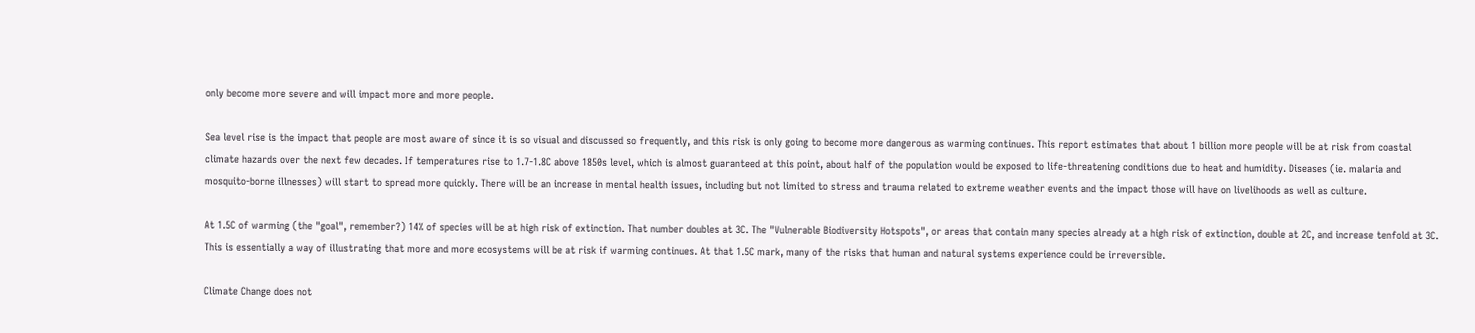only become more severe and will impact more and more people.

Sea level rise is the impact that people are most aware of since it is so visual and discussed so frequently, and this risk is only going to become more dangerous as warming continues. This report estimates that about 1 billion more people will be at risk from coastal climate hazards over the next few decades. If temperatures rise to 1.7-1.8C above 1850s level, which is almost guaranteed at this point, about half of the population would be exposed to life-threatening conditions due to heat and humidity. Diseases (ie. malaria and mosquito-borne illnesses) will start to spread more quickly. There will be an increase in mental health issues, including but not limited to stress and trauma related to extreme weather events and the impact those will have on livelihoods as well as culture.

At 1.5C of warming (the "goal", remember?) 14% of species will be at high risk of extinction. That number doubles at 3C. The "Vulnerable Biodiversity Hotspots", or areas that contain many species already at a high risk of extinction, double at 2C, and increase tenfold at 3C. This is essentially a way of illustrating that more and more ecosystems will be at risk if warming continues. At that 1.5C mark, many of the risks that human and natural systems experience could be irreversible.

Climate Change does not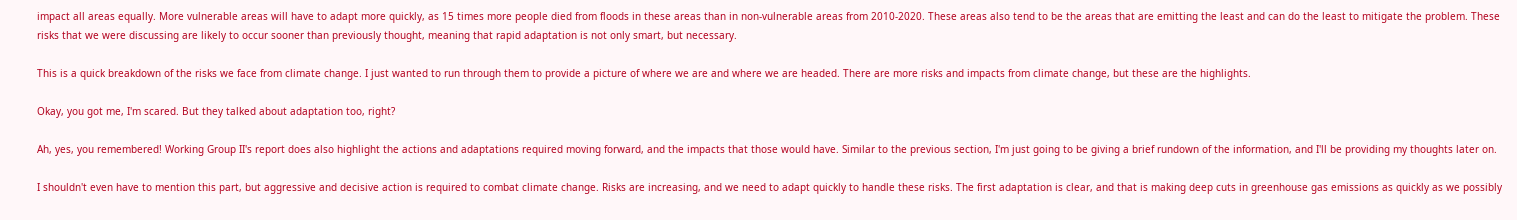impact all areas equally. More vulnerable areas will have to adapt more quickly, as 15 times more people died from floods in these areas than in non-vulnerable areas from 2010-2020. These areas also tend to be the areas that are emitting the least and can do the least to mitigate the problem. These risks that we were discussing are likely to occur sooner than previously thought, meaning that rapid adaptation is not only smart, but necessary.

This is a quick breakdown of the risks we face from climate change. I just wanted to run through them to provide a picture of where we are and where we are headed. There are more risks and impacts from climate change, but these are the highlights.

Okay, you got me, I'm scared. But they talked about adaptation too, right?

Ah, yes, you remembered! Working Group II's report does also highlight the actions and adaptations required moving forward, and the impacts that those would have. Similar to the previous section, I'm just going to be giving a brief rundown of the information, and I'll be providing my thoughts later on.

I shouldn't even have to mention this part, but aggressive and decisive action is required to combat climate change. Risks are increasing, and we need to adapt quickly to handle these risks. The first adaptation is clear, and that is making deep cuts in greenhouse gas emissions as quickly as we possibly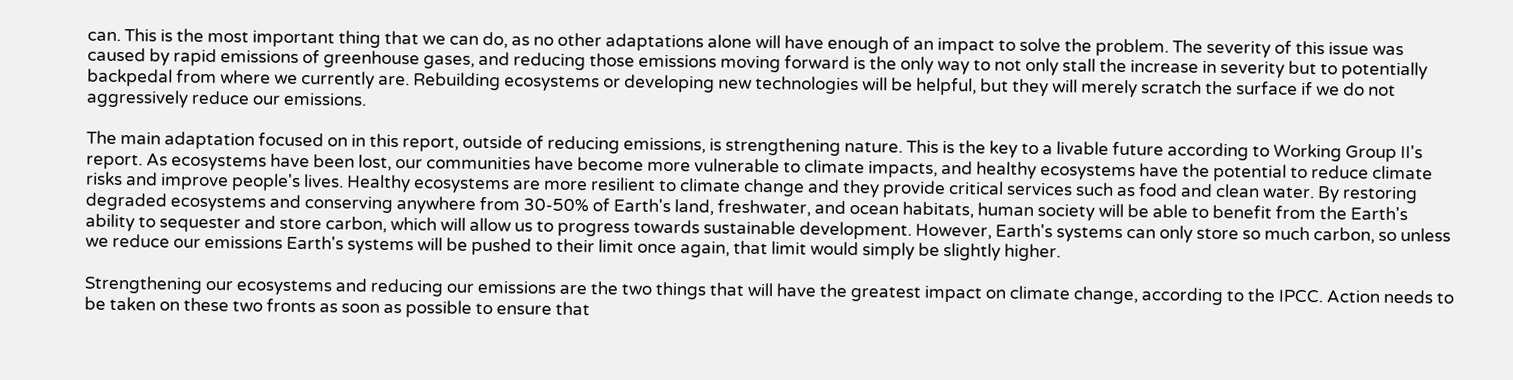can. This is the most important thing that we can do, as no other adaptations alone will have enough of an impact to solve the problem. The severity of this issue was caused by rapid emissions of greenhouse gases, and reducing those emissions moving forward is the only way to not only stall the increase in severity but to potentially backpedal from where we currently are. Rebuilding ecosystems or developing new technologies will be helpful, but they will merely scratch the surface if we do not aggressively reduce our emissions.

The main adaptation focused on in this report, outside of reducing emissions, is strengthening nature. This is the key to a livable future according to Working Group II's report. As ecosystems have been lost, our communities have become more vulnerable to climate impacts, and healthy ecosystems have the potential to reduce climate risks and improve people's lives. Healthy ecosystems are more resilient to climate change and they provide critical services such as food and clean water. By restoring degraded ecosystems and conserving anywhere from 30-50% of Earth's land, freshwater, and ocean habitats, human society will be able to benefit from the Earth's ability to sequester and store carbon, which will allow us to progress towards sustainable development. However, Earth's systems can only store so much carbon, so unless we reduce our emissions Earth's systems will be pushed to their limit once again, that limit would simply be slightly higher.

Strengthening our ecosystems and reducing our emissions are the two things that will have the greatest impact on climate change, according to the IPCC. Action needs to be taken on these two fronts as soon as possible to ensure that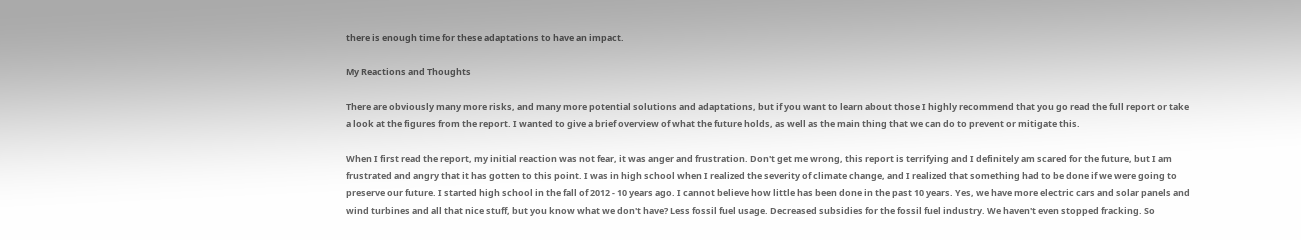there is enough time for these adaptations to have an impact.

My Reactions and Thoughts

There are obviously many more risks, and many more potential solutions and adaptations, but if you want to learn about those I highly recommend that you go read the full report or take a look at the figures from the report. I wanted to give a brief overview of what the future holds, as well as the main thing that we can do to prevent or mitigate this.

When I first read the report, my initial reaction was not fear, it was anger and frustration. Don't get me wrong, this report is terrifying and I definitely am scared for the future, but I am frustrated and angry that it has gotten to this point. I was in high school when I realized the severity of climate change, and I realized that something had to be done if we were going to preserve our future. I started high school in the fall of 2012 - 10 years ago. I cannot believe how little has been done in the past 10 years. Yes, we have more electric cars and solar panels and wind turbines and all that nice stuff, but you know what we don't have? Less fossil fuel usage. Decreased subsidies for the fossil fuel industry. We haven't even stopped fracking. So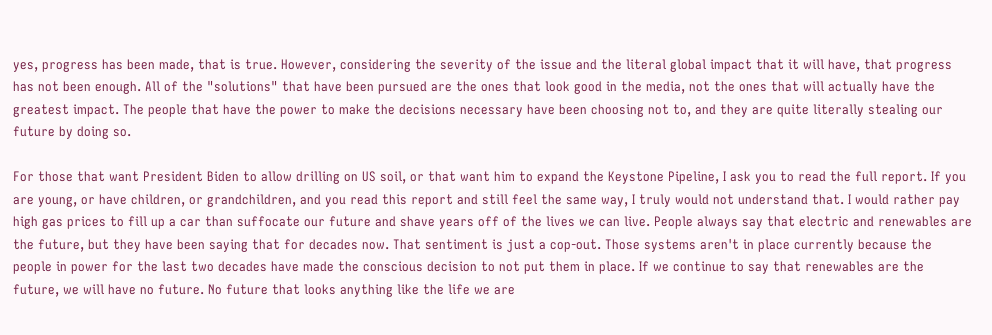yes, progress has been made, that is true. However, considering the severity of the issue and the literal global impact that it will have, that progress has not been enough. All of the "solutions" that have been pursued are the ones that look good in the media, not the ones that will actually have the greatest impact. The people that have the power to make the decisions necessary have been choosing not to, and they are quite literally stealing our future by doing so.

For those that want President Biden to allow drilling on US soil, or that want him to expand the Keystone Pipeline, I ask you to read the full report. If you are young, or have children, or grandchildren, and you read this report and still feel the same way, I truly would not understand that. I would rather pay high gas prices to fill up a car than suffocate our future and shave years off of the lives we can live. People always say that electric and renewables are the future, but they have been saying that for decades now. That sentiment is just a cop-out. Those systems aren't in place currently because the people in power for the last two decades have made the conscious decision to not put them in place. If we continue to say that renewables are the future, we will have no future. No future that looks anything like the life we are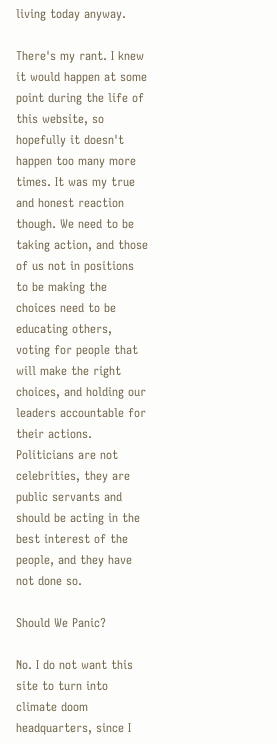living today anyway.

There's my rant. I knew it would happen at some point during the life of this website, so hopefully it doesn't happen too many more times. It was my true and honest reaction though. We need to be taking action, and those of us not in positions to be making the choices need to be educating others, voting for people that will make the right choices, and holding our leaders accountable for their actions. Politicians are not celebrities, they are public servants and should be acting in the best interest of the people, and they have not done so.

Should We Panic?

No. I do not want this site to turn into climate doom headquarters, since I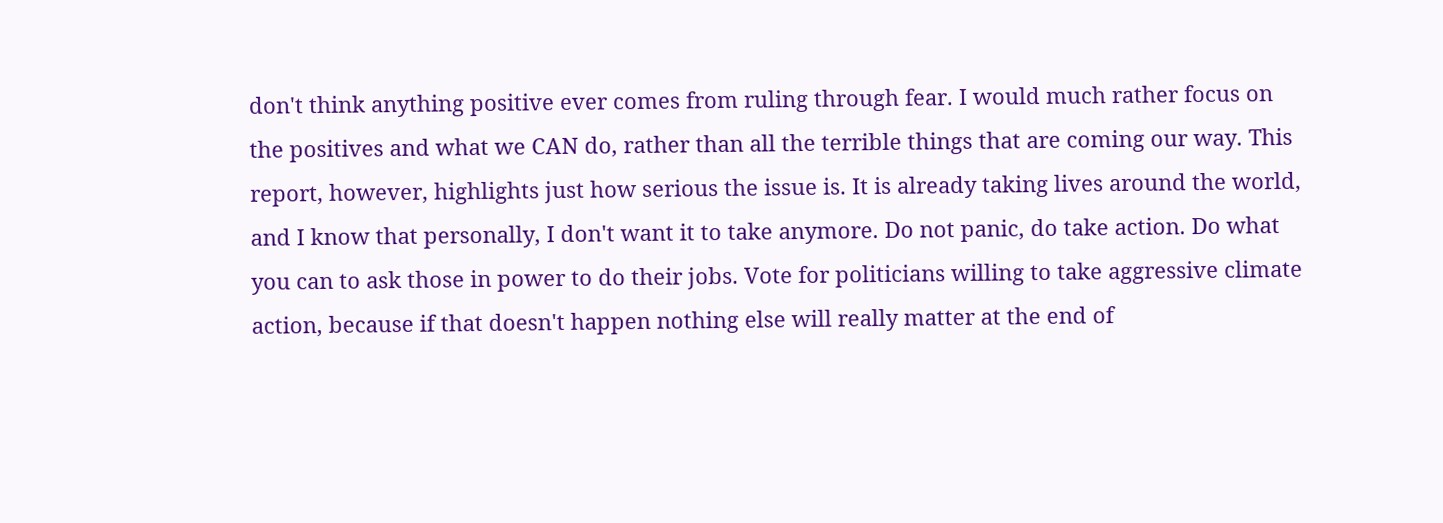don't think anything positive ever comes from ruling through fear. I would much rather focus on the positives and what we CAN do, rather than all the terrible things that are coming our way. This report, however, highlights just how serious the issue is. It is already taking lives around the world, and I know that personally, I don't want it to take anymore. Do not panic, do take action. Do what you can to ask those in power to do their jobs. Vote for politicians willing to take aggressive climate action, because if that doesn't happen nothing else will really matter at the end of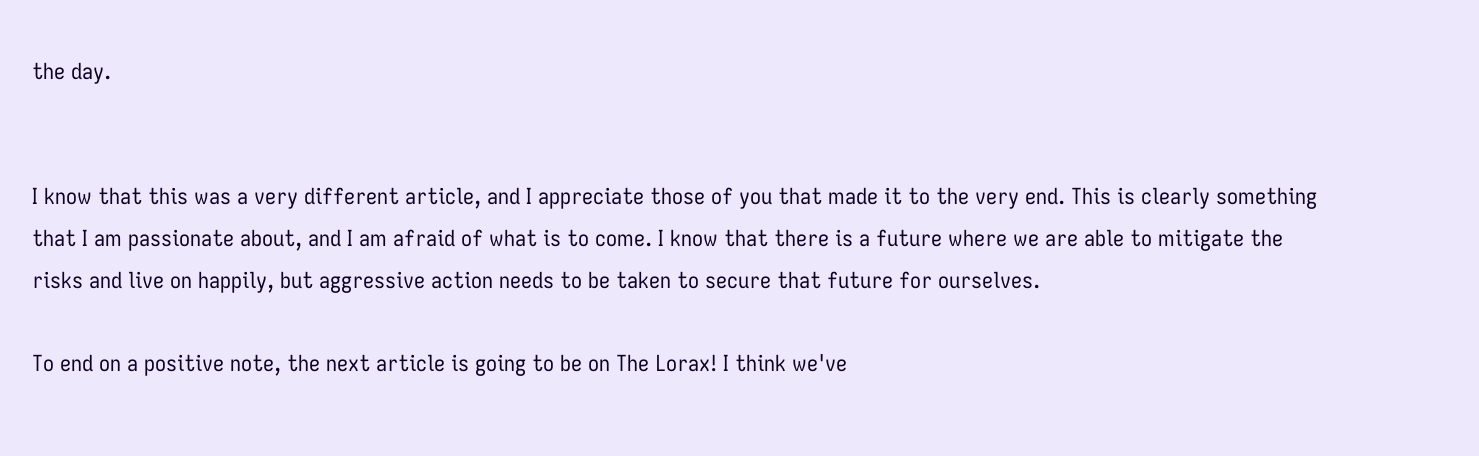the day.


I know that this was a very different article, and I appreciate those of you that made it to the very end. This is clearly something that I am passionate about, and I am afraid of what is to come. I know that there is a future where we are able to mitigate the risks and live on happily, but aggressive action needs to be taken to secure that future for ourselves.

To end on a positive note, the next article is going to be on The Lorax! I think we've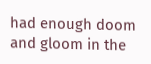had enough doom and gloom in the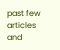past few articles and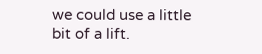we could use a little bit of a lift.